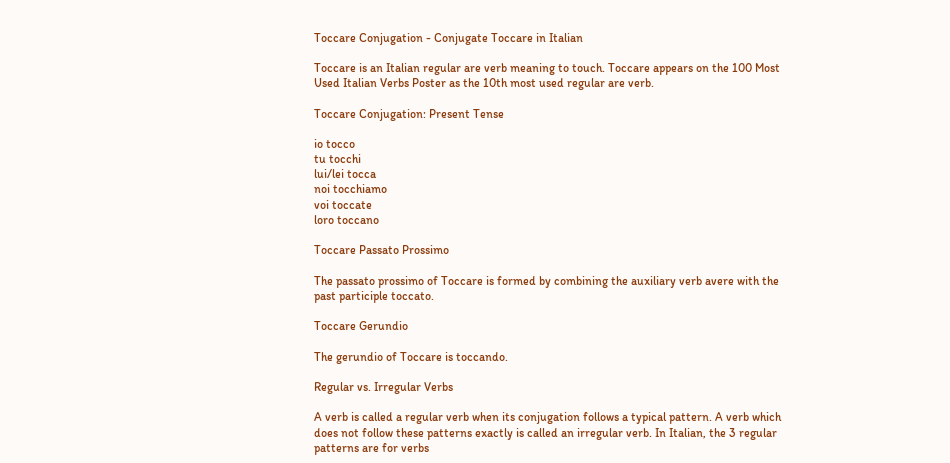Toccare Conjugation - Conjugate Toccare in Italian

Toccare is an Italian regular are verb meaning to touch. Toccare appears on the 100 Most Used Italian Verbs Poster as the 10th most used regular are verb.

Toccare Conjugation: Present Tense

io tocco
tu tocchi
lui/lei tocca
noi tocchiamo
voi toccate
loro toccano

Toccare Passato Prossimo

The passato prossimo of Toccare is formed by combining the auxiliary verb avere with the past participle toccato.

Toccare Gerundio

The gerundio of Toccare is toccando.

Regular vs. Irregular Verbs

A verb is called a regular verb when its conjugation follows a typical pattern. A verb which does not follow these patterns exactly is called an irregular verb. In Italian, the 3 regular patterns are for verbs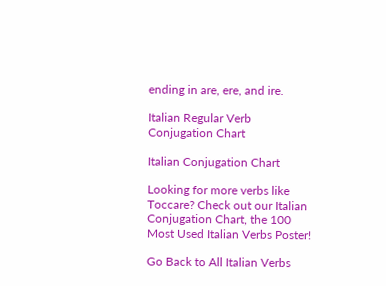ending in are, ere, and ire.

Italian Regular Verb Conjugation Chart

Italian Conjugation Chart

Looking for more verbs like Toccare? Check out our Italian Conjugation Chart, the 100 Most Used Italian Verbs Poster!

Go Back to All Italian Verbs